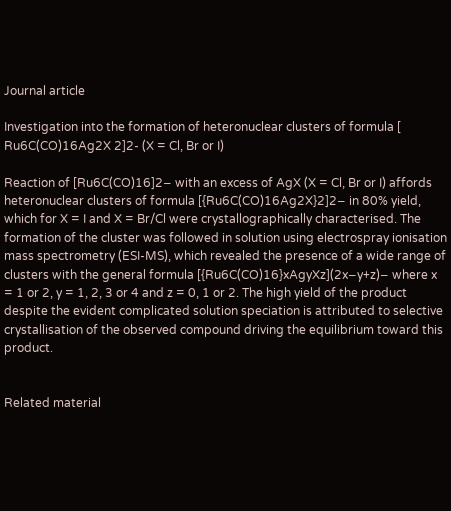Journal article

Investigation into the formation of heteronuclear clusters of formula [ Ru6C(CO)16Ag2X 2]2- (X = Cl, Br or I)

Reaction of [Ru6C(CO)16]2− with an excess of AgX (X = Cl, Br or I) affords heteronuclear clusters of formula [{Ru6C(CO)16Ag2X}2]2− in 80% yield, which for X = I and X = Br/Cl were crystallographically characterised. The formation of the cluster was followed in solution using electrospray ionisation mass spectrometry (ESI-MS), which revealed the presence of a wide range of clusters with the general formula [{Ru6C(CO)16}xAgyXz](2x−y+z)− where x = 1 or 2, y = 1, 2, 3 or 4 and z = 0, 1 or 2. The high yield of the product despite the evident complicated solution speciation is attributed to selective crystallisation of the observed compound driving the equilibrium toward this product.


Related material